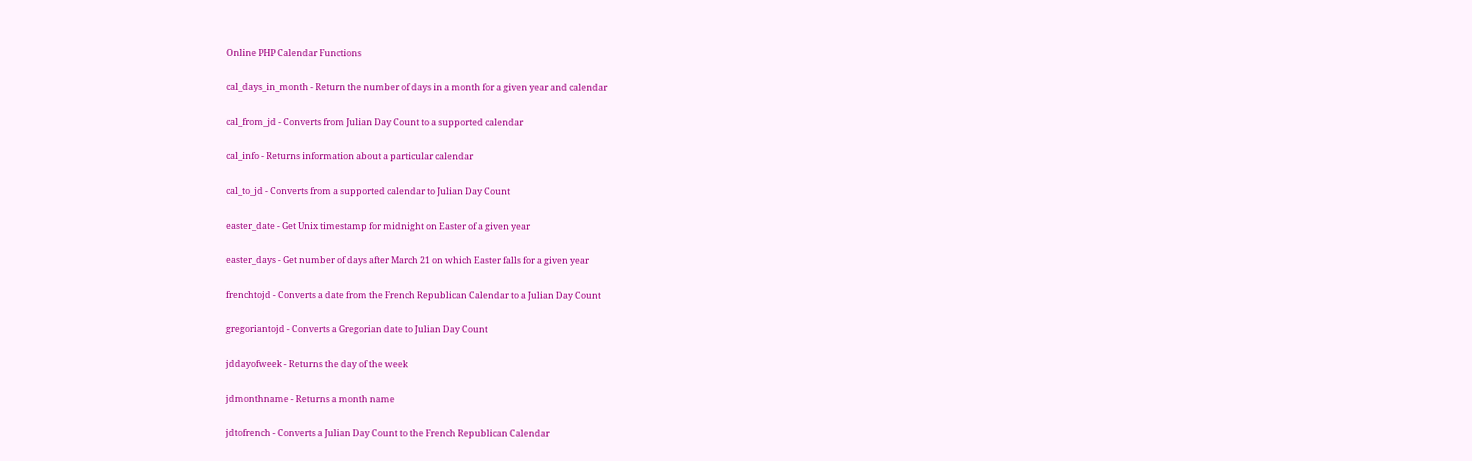Online PHP Calendar Functions

cal_days_in_month - Return the number of days in a month for a given year and calendar

cal_from_jd - Converts from Julian Day Count to a supported calendar

cal_info - Returns information about a particular calendar

cal_to_jd - Converts from a supported calendar to Julian Day Count

easter_date - Get Unix timestamp for midnight on Easter of a given year

easter_days - Get number of days after March 21 on which Easter falls for a given year

frenchtojd - Converts a date from the French Republican Calendar to a Julian Day Count

gregoriantojd - Converts a Gregorian date to Julian Day Count

jddayofweek - Returns the day of the week

jdmonthname - Returns a month name

jdtofrench - Converts a Julian Day Count to the French Republican Calendar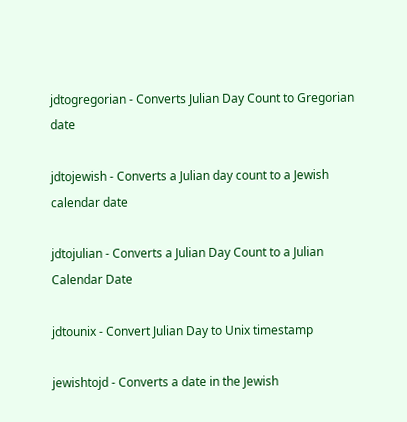jdtogregorian - Converts Julian Day Count to Gregorian date

jdtojewish - Converts a Julian day count to a Jewish calendar date

jdtojulian - Converts a Julian Day Count to a Julian Calendar Date

jdtounix - Convert Julian Day to Unix timestamp

jewishtojd - Converts a date in the Jewish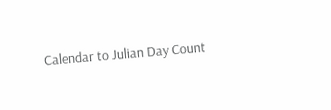Calendar to Julian Day Count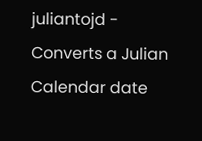juliantojd - Converts a Julian Calendar date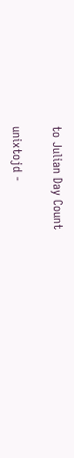to Julian Day Count

unixtojd -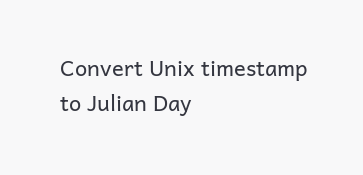Convert Unix timestamp to Julian Day